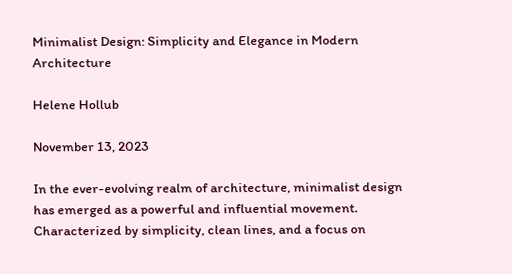Minimalist Design: Simplicity and Elegance in Modern Architecture

Helene Hollub

November 13, 2023

In the ever-evolving realm of architecture, minimalist design has emerged as a powerful and influential movement. Characterized by simplicity, clean lines, and a focus on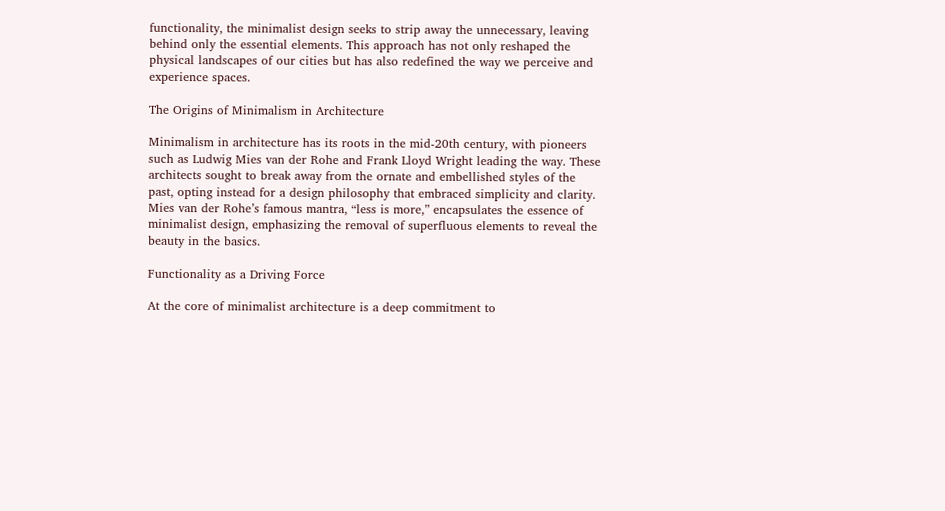functionality, the minimalist design seeks to strip away the unnecessary, leaving behind only the essential elements. This approach has not only reshaped the physical landscapes of our cities but has also redefined the way we perceive and experience spaces.

The Origins of Minimalism in Architecture

Minimalism in architecture has its roots in the mid-20th century, with pioneers such as Ludwig Mies van der Rohe and Frank Lloyd Wright leading the way. These architects sought to break away from the ornate and embellished styles of the past, opting instead for a design philosophy that embraced simplicity and clarity. Mies van der Rohe’s famous mantra, “less is more,” encapsulates the essence of minimalist design, emphasizing the removal of superfluous elements to reveal the beauty in the basics.

Functionality as a Driving Force

At the core of minimalist architecture is a deep commitment to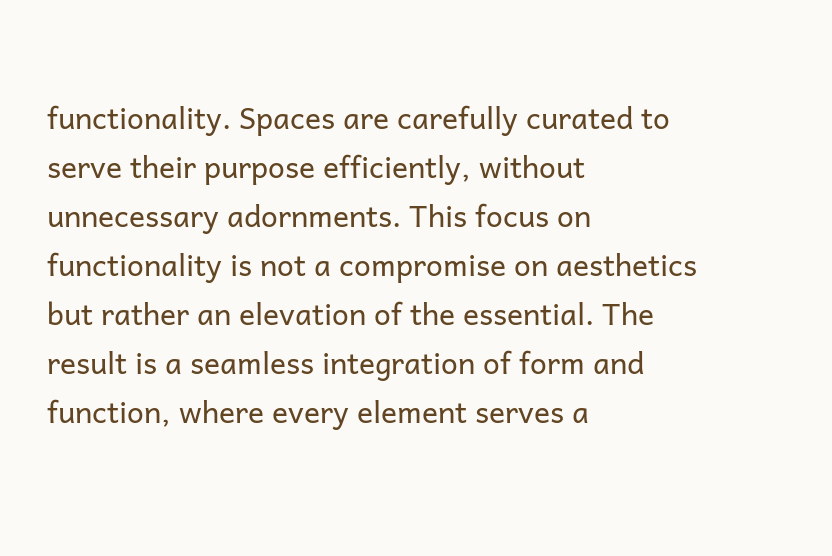functionality. Spaces are carefully curated to serve their purpose efficiently, without unnecessary adornments. This focus on functionality is not a compromise on aesthetics but rather an elevation of the essential. The result is a seamless integration of form and function, where every element serves a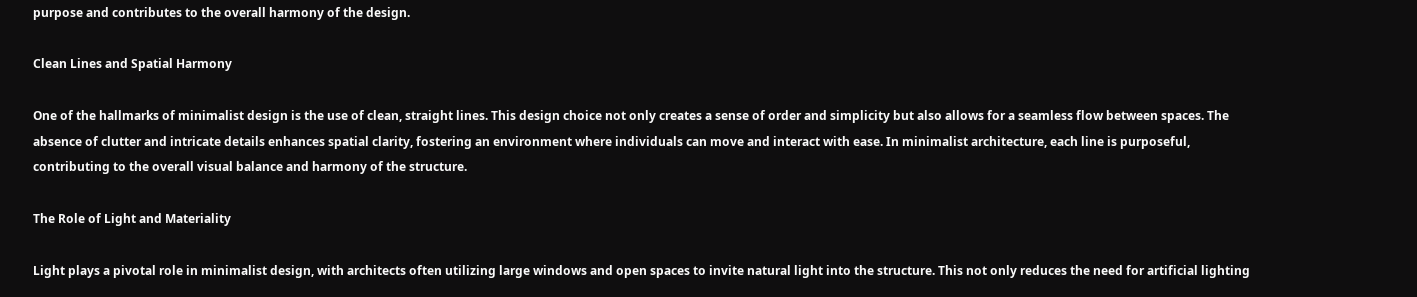purpose and contributes to the overall harmony of the design.

Clean Lines and Spatial Harmony

One of the hallmarks of minimalist design is the use of clean, straight lines. This design choice not only creates a sense of order and simplicity but also allows for a seamless flow between spaces. The absence of clutter and intricate details enhances spatial clarity, fostering an environment where individuals can move and interact with ease. In minimalist architecture, each line is purposeful, contributing to the overall visual balance and harmony of the structure.

The Role of Light and Materiality

Light plays a pivotal role in minimalist design, with architects often utilizing large windows and open spaces to invite natural light into the structure. This not only reduces the need for artificial lighting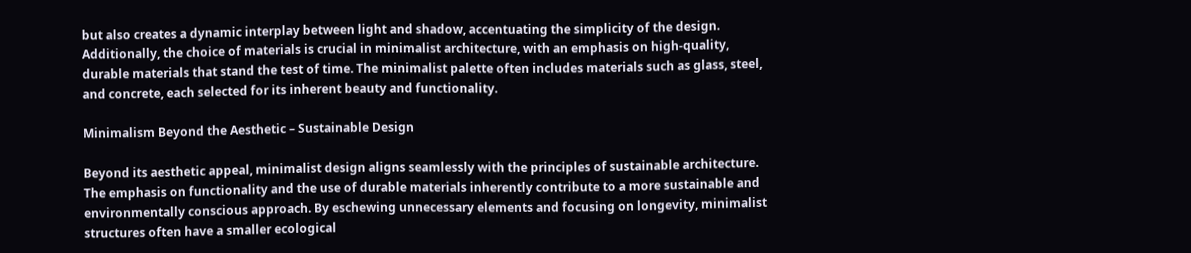but also creates a dynamic interplay between light and shadow, accentuating the simplicity of the design. Additionally, the choice of materials is crucial in minimalist architecture, with an emphasis on high-quality, durable materials that stand the test of time. The minimalist palette often includes materials such as glass, steel, and concrete, each selected for its inherent beauty and functionality.

Minimalism Beyond the Aesthetic – Sustainable Design

Beyond its aesthetic appeal, minimalist design aligns seamlessly with the principles of sustainable architecture. The emphasis on functionality and the use of durable materials inherently contribute to a more sustainable and environmentally conscious approach. By eschewing unnecessary elements and focusing on longevity, minimalist structures often have a smaller ecological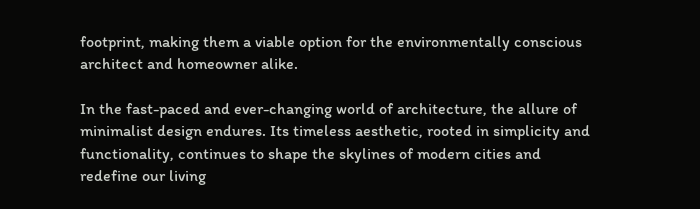footprint, making them a viable option for the environmentally conscious architect and homeowner alike.

In the fast-paced and ever-changing world of architecture, the allure of minimalist design endures. Its timeless aesthetic, rooted in simplicity and functionality, continues to shape the skylines of modern cities and redefine our living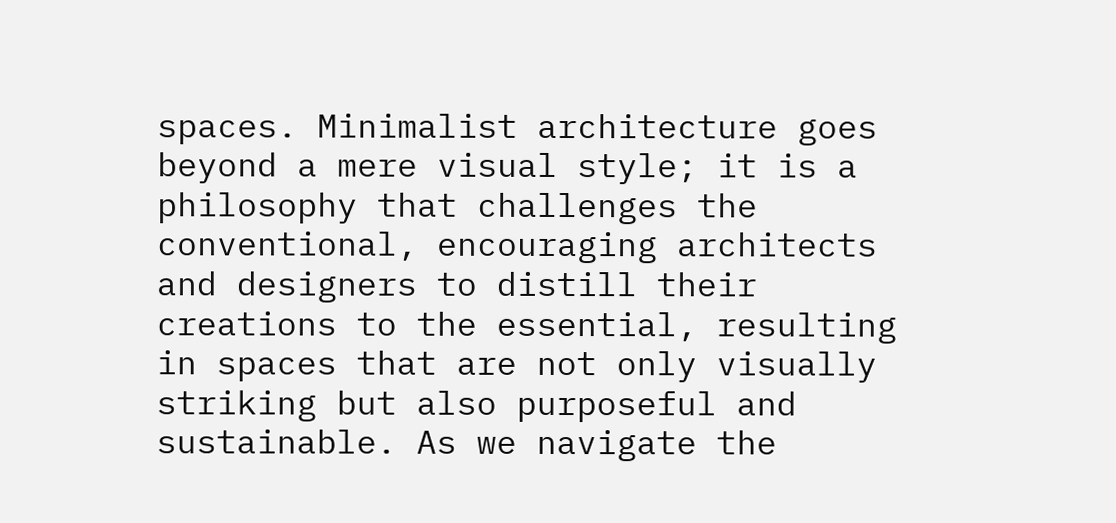spaces. Minimalist architecture goes beyond a mere visual style; it is a philosophy that challenges the conventional, encouraging architects and designers to distill their creations to the essential, resulting in spaces that are not only visually striking but also purposeful and sustainable. As we navigate the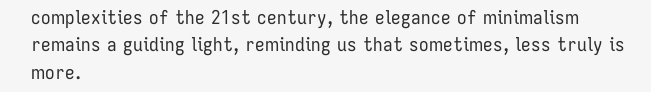complexities of the 21st century, the elegance of minimalism remains a guiding light, reminding us that sometimes, less truly is more.